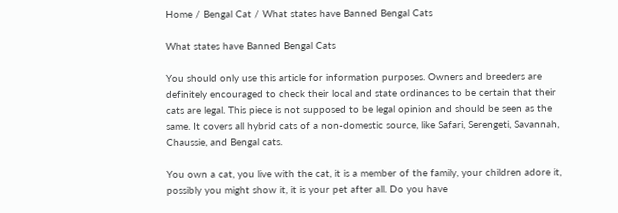Home / Bengal Cat / What states have Banned Bengal Cats

What states have Banned Bengal Cats

You should only use this article for information purposes. Owners and breeders are definitely encouraged to check their local and state ordinances to be certain that their cats are legal. This piece is not supposed to be legal opinion and should be seen as the same. It covers all hybrid cats of a non-domestic source, like Safari, Serengeti, Savannah, Chaussie, and Bengal cats.

You own a cat, you live with the cat, it is a member of the family, your children adore it, possibly you might show it, it is your pet after all. Do you have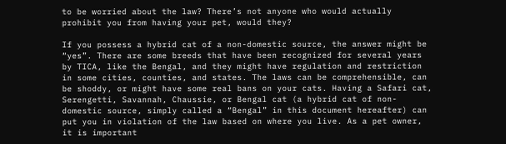to be worried about the law? There’s not anyone who would actually prohibit you from having your pet, would they?

If you possess a hybrid cat of a non-domestic source, the answer might be “yes”. There are some breeds that have been recognized for several years by TICA, like the Bengal, and they might have regulation and restriction in some cities, counties, and states. The laws can be comprehensible, can be shoddy, or might have some real bans on your cats. Having a Safari cat, Serengetti, Savannah, Chaussie, or Bengal cat (a hybrid cat of non-domestic source, simply called a “Bengal” in this document hereafter) can put you in violation of the law based on where you live. As a pet owner, it is important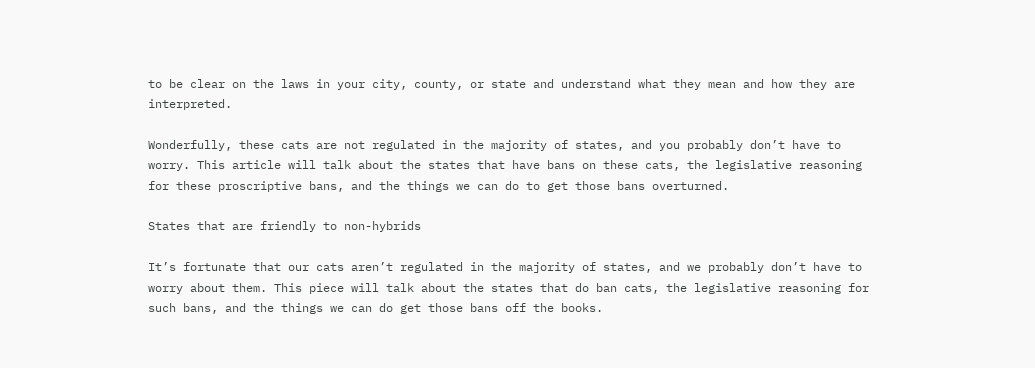to be clear on the laws in your city, county, or state and understand what they mean and how they are interpreted.

Wonderfully, these cats are not regulated in the majority of states, and you probably don’t have to worry. This article will talk about the states that have bans on these cats, the legislative reasoning for these proscriptive bans, and the things we can do to get those bans overturned.

States that are friendly to non-hybrids

It’s fortunate that our cats aren’t regulated in the majority of states, and we probably don’t have to worry about them. This piece will talk about the states that do ban cats, the legislative reasoning for such bans, and the things we can do get those bans off the books.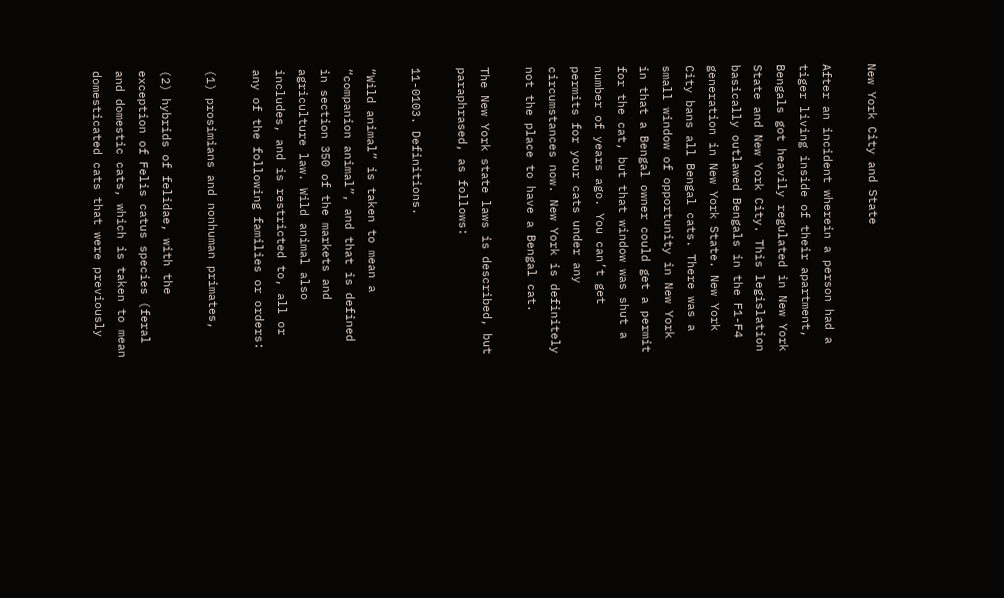New York City and State

After an incident wherein a person had a tiger living inside of their apartment, Bengals got heavily regulated in New York State and New York City. This legislation basically outlawed Bengals in the F1-F4 generation in New York State. New York City bans all Bengal cats. There was a small window of opportunity in New York in that a Bengal owner could get a permit for the cat, but that window was shut a number of years ago. You can’t get permits for your cats under any circumstances now. New York is definitely not the place to have a Bengal cat.

The New York state laws is described, but paraphrased, as follows:

11-0103. Definitions.

“Wild animal” is taken to mean a “companion animal”, and that is defined in section 350 of the markets and agriculture law. Wild animal also includes, and is restricted to, all or any of the following families or orders:

(1) prosimians and nonhuman primates,

(2) hybrids of felidae, with the exception of Felis catus species (feral and domestic cats, which is taken to mean domesticated cats that were previously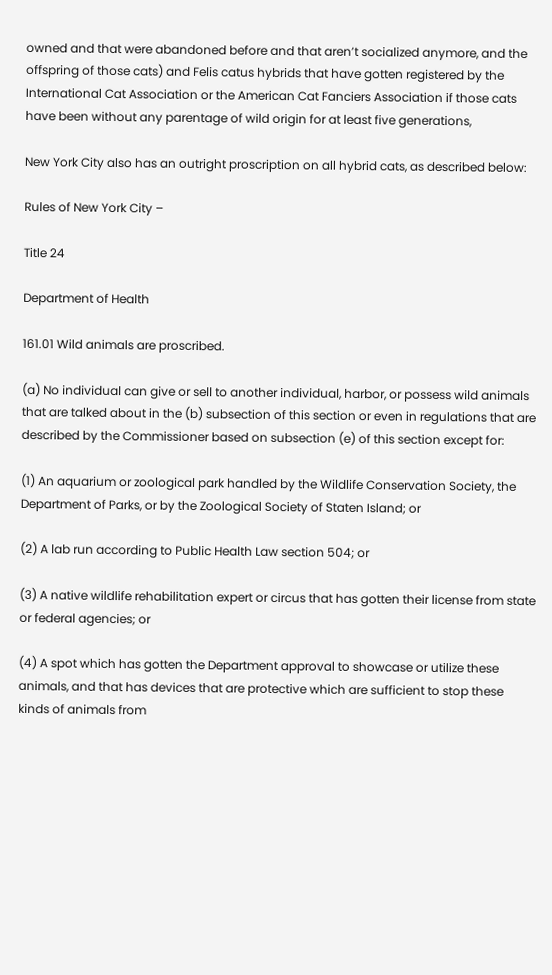owned and that were abandoned before and that aren’t socialized anymore, and the offspring of those cats) and Felis catus hybrids that have gotten registered by the International Cat Association or the American Cat Fanciers Association if those cats have been without any parentage of wild origin for at least five generations,

New York City also has an outright proscription on all hybrid cats, as described below:

Rules of New York City –

Title 24

Department of Health

161.01 Wild animals are proscribed.

(a) No individual can give or sell to another individual, harbor, or possess wild animals that are talked about in the (b) subsection of this section or even in regulations that are described by the Commissioner based on subsection (e) of this section except for:

(1) An aquarium or zoological park handled by the Wildlife Conservation Society, the Department of Parks, or by the Zoological Society of Staten Island; or

(2) A lab run according to Public Health Law section 504; or

(3) A native wildlife rehabilitation expert or circus that has gotten their license from state or federal agencies; or

(4) A spot which has gotten the Department approval to showcase or utilize these animals, and that has devices that are protective which are sufficient to stop these kinds of animals from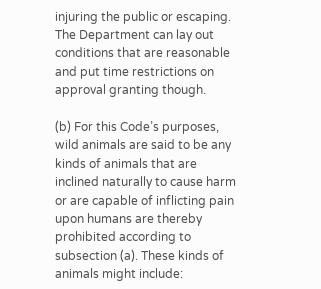injuring the public or escaping. The Department can lay out conditions that are reasonable and put time restrictions on approval granting though.

(b) For this Code’s purposes, wild animals are said to be any kinds of animals that are inclined naturally to cause harm or are capable of inflicting pain upon humans are thereby prohibited according to subsection (a). These kinds of animals might include: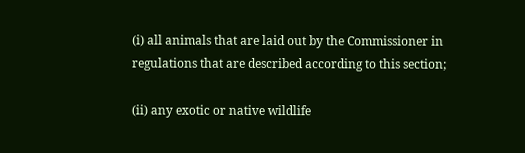(i) all animals that are laid out by the Commissioner in regulations that are described according to this section;

(ii) any exotic or native wildlife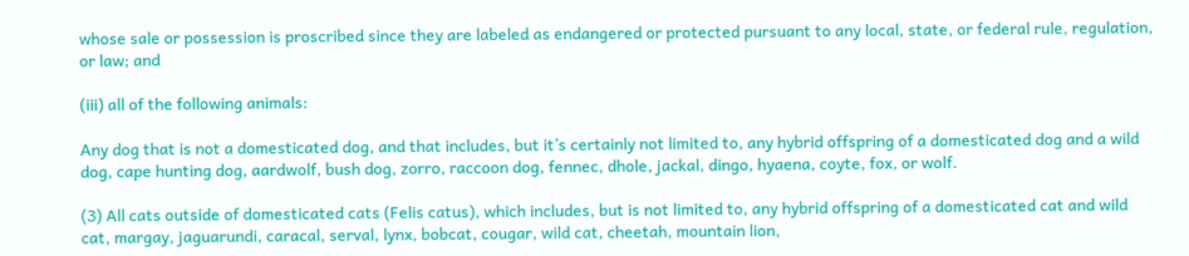whose sale or possession is proscribed since they are labeled as endangered or protected pursuant to any local, state, or federal rule, regulation, or law; and

(iii) all of the following animals:

Any dog that is not a domesticated dog, and that includes, but it’s certainly not limited to, any hybrid offspring of a domesticated dog and a wild dog, cape hunting dog, aardwolf, bush dog, zorro, raccoon dog, fennec, dhole, jackal, dingo, hyaena, coyte, fox, or wolf.

(3) All cats outside of domesticated cats (Felis catus), which includes, but is not limited to, any hybrid offspring of a domesticated cat and wild cat, margay, jaguarundi, caracal, serval, lynx, bobcat, cougar, wild cat, cheetah, mountain lion,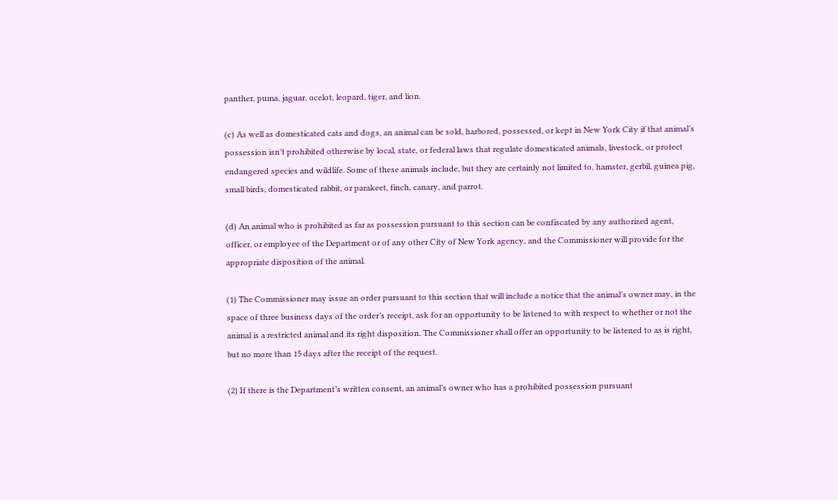panther, puma, jaguar, ocelot, leopard, tiger, and lion.

(c) As well as domesticated cats and dogs, an animal can be sold, harbored, possessed, or kept in New York City if that animal’s possession isn’t prohibited otherwise by local, state, or federal laws that regulate domesticated animals, livestock, or protect endangered species and wildlife. Some of these animals include, but they are certainly not limited to, hamster, gerbil, guinea pig, small birds, domesticated rabbit, or parakeet, finch, canary, and parrot.

(d) An animal who is prohibited as far as possession pursuant to this section can be confiscated by any authorized agent, officer, or employee of the Department or of any other City of New York agency, and the Commissioner will provide for the appropriate disposition of the animal.

(1) The Commissioner may issue an order pursuant to this section that will include a notice that the animal’s owner may, in the space of three business days of the order’s receipt, ask for an opportunity to be listened to with respect to whether or not the animal is a restricted animal and its right disposition. The Commissioner shall offer an opportunity to be listened to as is right, but no more than 15 days after the receipt of the request.

(2) If there is the Department’s written consent, an animal’s owner who has a prohibited possession pursuant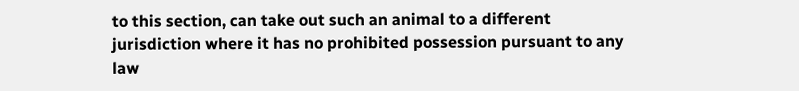to this section, can take out such an animal to a different jurisdiction where it has no prohibited possession pursuant to any law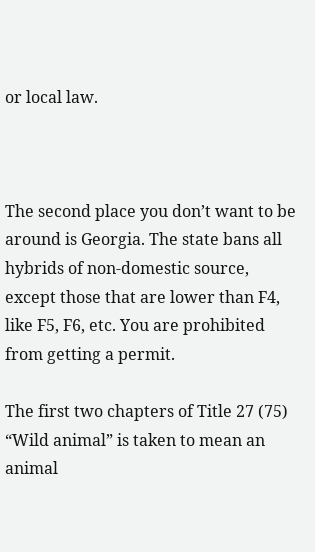or local law.



The second place you don’t want to be around is Georgia. The state bans all hybrids of non-domestic source, except those that are lower than F4, like F5, F6, etc. You are prohibited from getting a permit.

The first two chapters of Title 27 (75) “Wild animal” is taken to mean an animal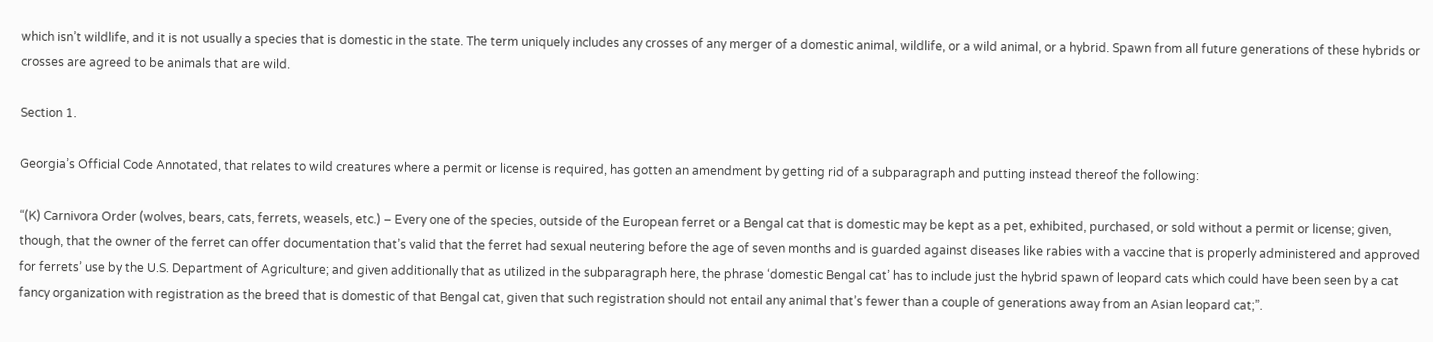which isn’t wildlife, and it is not usually a species that is domestic in the state. The term uniquely includes any crosses of any merger of a domestic animal, wildlife, or a wild animal, or a hybrid. Spawn from all future generations of these hybrids or crosses are agreed to be animals that are wild.

Section 1.

Georgia’s Official Code Annotated, that relates to wild creatures where a permit or license is required, has gotten an amendment by getting rid of a subparagraph and putting instead thereof the following:

“(K) Carnivora Order (wolves, bears, cats, ferrets, weasels, etc.) – Every one of the species, outside of the European ferret or a Bengal cat that is domestic may be kept as a pet, exhibited, purchased, or sold without a permit or license; given, though, that the owner of the ferret can offer documentation that’s valid that the ferret had sexual neutering before the age of seven months and is guarded against diseases like rabies with a vaccine that is properly administered and approved for ferrets’ use by the U.S. Department of Agriculture; and given additionally that as utilized in the subparagraph here, the phrase ‘domestic Bengal cat’ has to include just the hybrid spawn of leopard cats which could have been seen by a cat fancy organization with registration as the breed that is domestic of that Bengal cat, given that such registration should not entail any animal that’s fewer than a couple of generations away from an Asian leopard cat;”.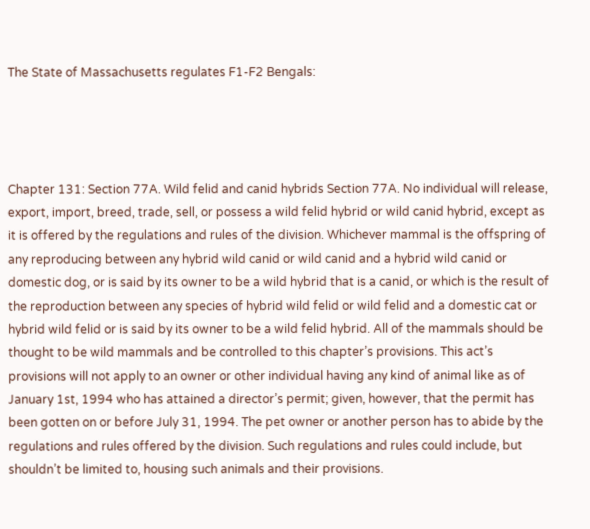The State of Massachusetts regulates F1-F2 Bengals:




Chapter 131: Section 77A. Wild felid and canid hybrids Section 77A. No individual will release, export, import, breed, trade, sell, or possess a wild felid hybrid or wild canid hybrid, except as it is offered by the regulations and rules of the division. Whichever mammal is the offspring of any reproducing between any hybrid wild canid or wild canid and a hybrid wild canid or domestic dog, or is said by its owner to be a wild hybrid that is a canid, or which is the result of the reproduction between any species of hybrid wild felid or wild felid and a domestic cat or hybrid wild felid or is said by its owner to be a wild felid hybrid. All of the mammals should be thought to be wild mammals and be controlled to this chapter’s provisions. This act’s provisions will not apply to an owner or other individual having any kind of animal like as of January 1st, 1994 who has attained a director’s permit; given, however, that the permit has been gotten on or before July 31, 1994. The pet owner or another person has to abide by the regulations and rules offered by the division. Such regulations and rules could include, but shouldn’t be limited to, housing such animals and their provisions.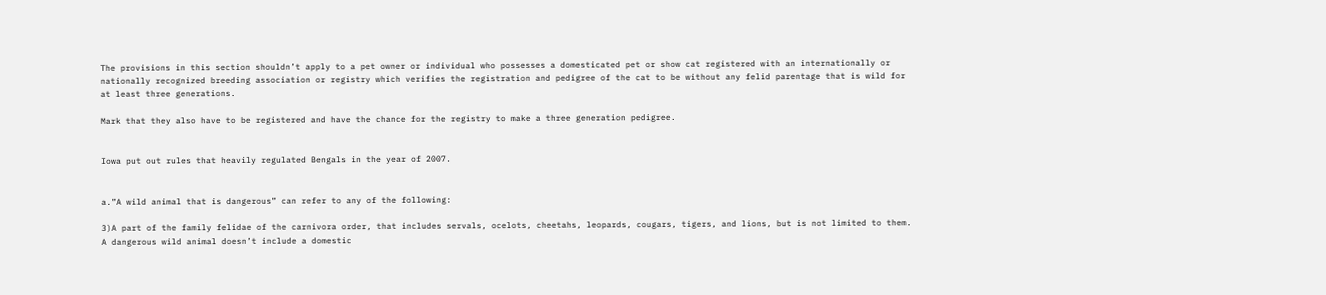The provisions in this section shouldn’t apply to a pet owner or individual who possesses a domesticated pet or show cat registered with an internationally or nationally recognized breeding association or registry which verifies the registration and pedigree of the cat to be without any felid parentage that is wild for at least three generations.

Mark that they also have to be registered and have the chance for the registry to make a three generation pedigree.


Iowa put out rules that heavily regulated Bengals in the year of 2007.


a.”A wild animal that is dangerous” can refer to any of the following:

3)A part of the family felidae of the carnivora order, that includes servals, ocelots, cheetahs, leopards, cougars, tigers, and lions, but is not limited to them. A dangerous wild animal doesn’t include a domestic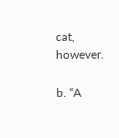cat, however.

b. “A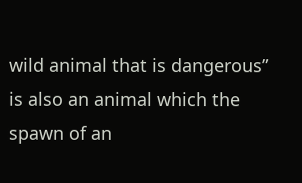wild animal that is dangerous” is also an animal which the spawn of an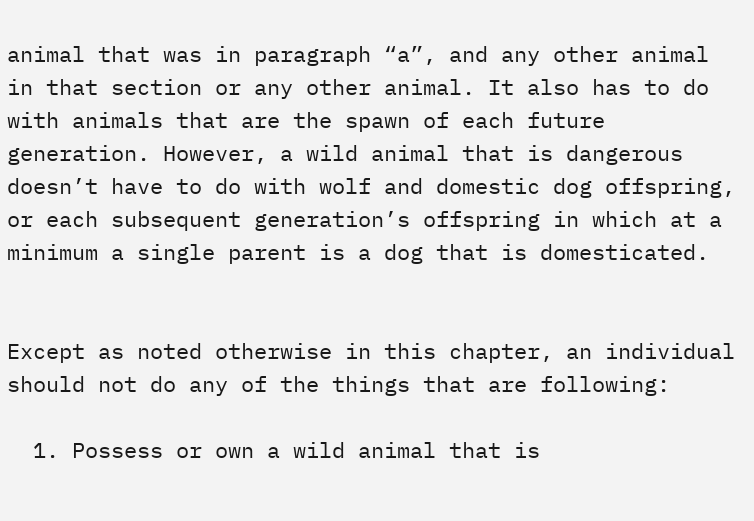animal that was in paragraph “a”, and any other animal in that section or any other animal. It also has to do with animals that are the spawn of each future generation. However, a wild animal that is dangerous doesn’t have to do with wolf and domestic dog offspring, or each subsequent generation’s offspring in which at a minimum a single parent is a dog that is domesticated.


Except as noted otherwise in this chapter, an individual should not do any of the things that are following:

  1. Possess or own a wild animal that is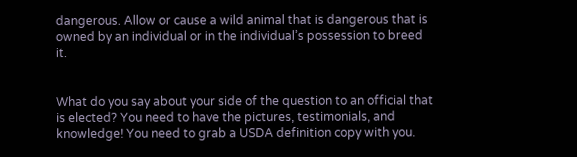dangerous. Allow or cause a wild animal that is dangerous that is owned by an individual or in the individual’s possession to breed it.


What do you say about your side of the question to an official that is elected? You need to have the pictures, testimonials, and knowledge! You need to grab a USDA definition copy with you.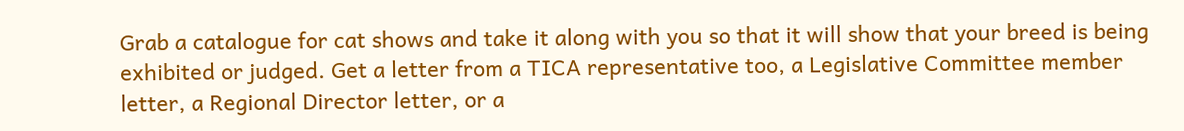Grab a catalogue for cat shows and take it along with you so that it will show that your breed is being exhibited or judged. Get a letter from a TICA representative too, a Legislative Committee member letter, a Regional Director letter, or a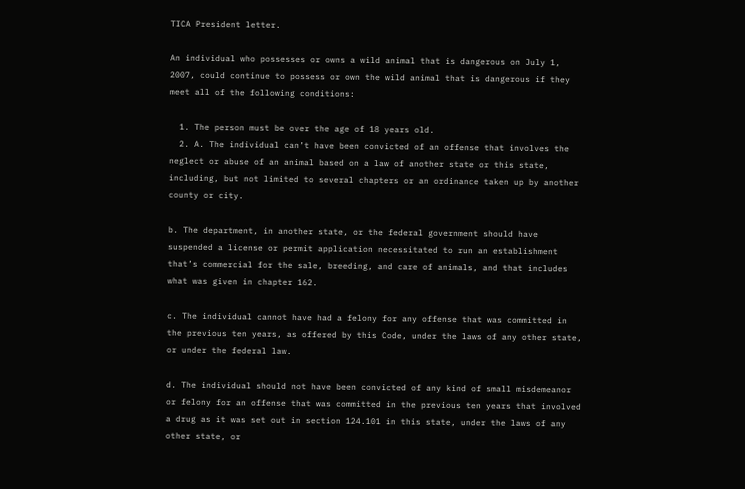TICA President letter.

An individual who possesses or owns a wild animal that is dangerous on July 1, 2007, could continue to possess or own the wild animal that is dangerous if they meet all of the following conditions:

  1. The person must be over the age of 18 years old.
  2. A. The individual can’t have been convicted of an offense that involves the neglect or abuse of an animal based on a law of another state or this state, including, but not limited to several chapters or an ordinance taken up by another county or city.

b. The department, in another state, or the federal government should have suspended a license or permit application necessitated to run an establishment that’s commercial for the sale, breeding, and care of animals, and that includes what was given in chapter 162.

c. The individual cannot have had a felony for any offense that was committed in the previous ten years, as offered by this Code, under the laws of any other state, or under the federal law.

d. The individual should not have been convicted of any kind of small misdemeanor or felony for an offense that was committed in the previous ten years that involved a drug as it was set out in section 124.101 in this state, under the laws of any other state, or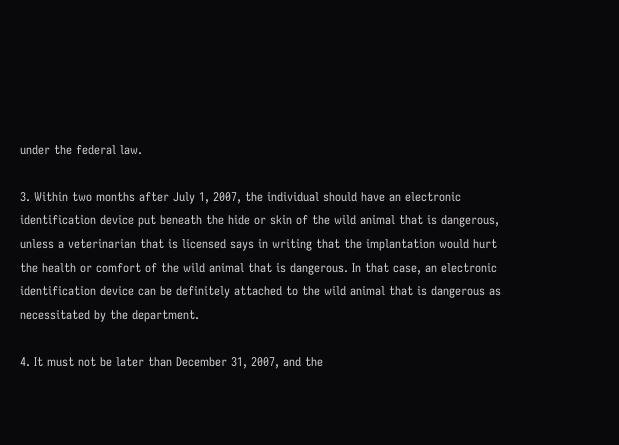under the federal law.

3. Within two months after July 1, 2007, the individual should have an electronic identification device put beneath the hide or skin of the wild animal that is dangerous, unless a veterinarian that is licensed says in writing that the implantation would hurt the health or comfort of the wild animal that is dangerous. In that case, an electronic identification device can be definitely attached to the wild animal that is dangerous as necessitated by the department.

4. It must not be later than December 31, 2007, and the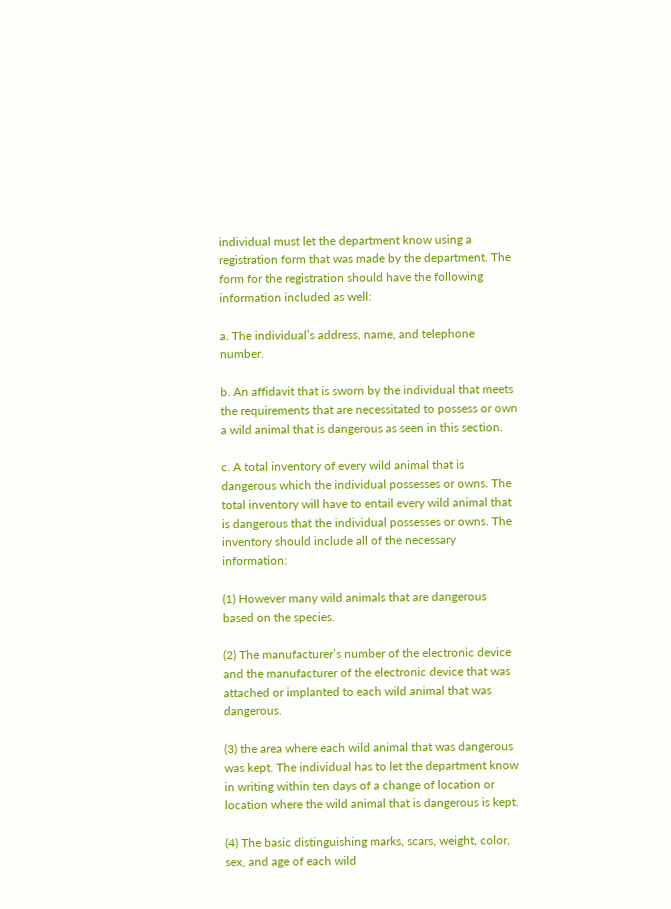individual must let the department know using a registration form that was made by the department. The form for the registration should have the following information included as well:

a. The individual’s address, name, and telephone number.

b. An affidavit that is sworn by the individual that meets the requirements that are necessitated to possess or own a wild animal that is dangerous as seen in this section.

c. A total inventory of every wild animal that is dangerous which the individual possesses or owns. The total inventory will have to entail every wild animal that is dangerous that the individual possesses or owns. The inventory should include all of the necessary information:

(1) However many wild animals that are dangerous based on the species.

(2) The manufacturer’s number of the electronic device and the manufacturer of the electronic device that was attached or implanted to each wild animal that was dangerous.

(3) the area where each wild animal that was dangerous was kept. The individual has to let the department know in writing within ten days of a change of location or location where the wild animal that is dangerous is kept.

(4) The basic distinguishing marks, scars, weight, color, sex, and age of each wild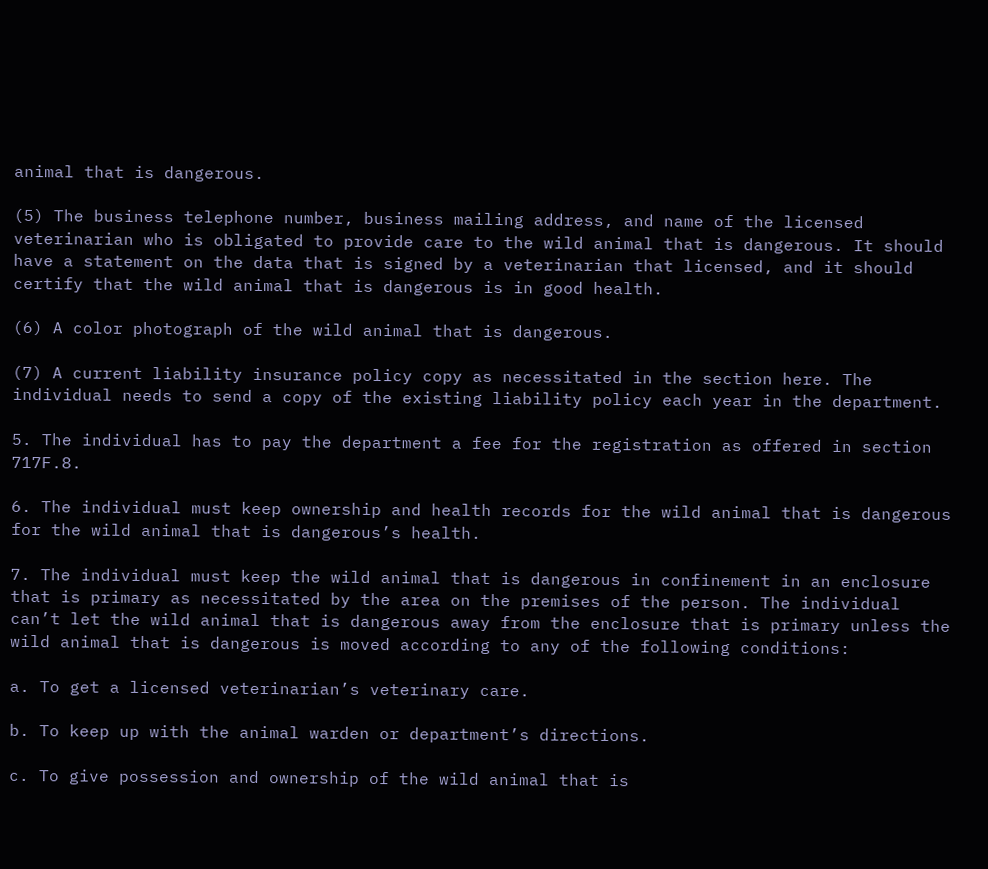animal that is dangerous.

(5) The business telephone number, business mailing address, and name of the licensed veterinarian who is obligated to provide care to the wild animal that is dangerous. It should have a statement on the data that is signed by a veterinarian that licensed, and it should certify that the wild animal that is dangerous is in good health.

(6) A color photograph of the wild animal that is dangerous.

(7) A current liability insurance policy copy as necessitated in the section here. The individual needs to send a copy of the existing liability policy each year in the department.

5. The individual has to pay the department a fee for the registration as offered in section 717F.8.

6. The individual must keep ownership and health records for the wild animal that is dangerous for the wild animal that is dangerous’s health.

7. The individual must keep the wild animal that is dangerous in confinement in an enclosure that is primary as necessitated by the area on the premises of the person. The individual can’t let the wild animal that is dangerous away from the enclosure that is primary unless the wild animal that is dangerous is moved according to any of the following conditions:

a. To get a licensed veterinarian’s veterinary care.

b. To keep up with the animal warden or department’s directions.

c. To give possession and ownership of the wild animal that is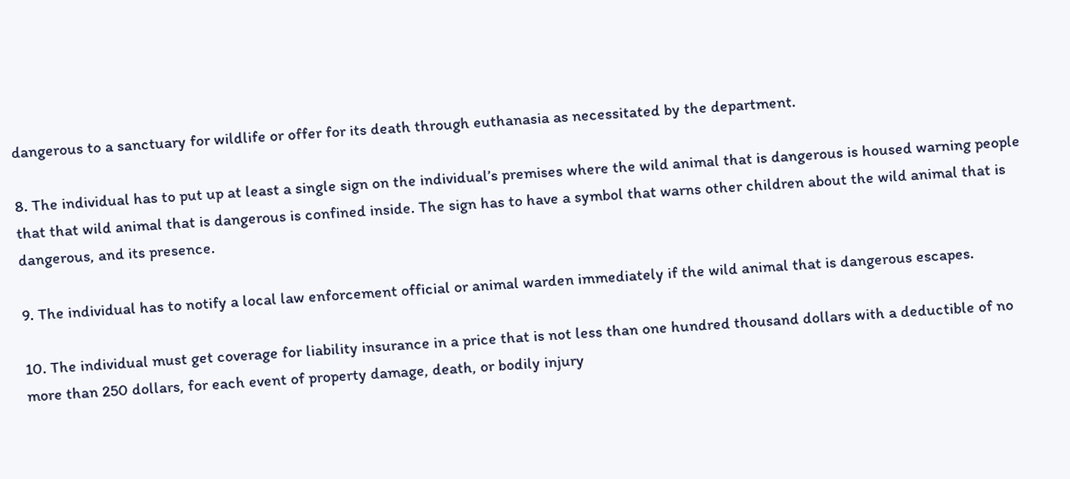dangerous to a sanctuary for wildlife or offer for its death through euthanasia as necessitated by the department.

8. The individual has to put up at least a single sign on the individual’s premises where the wild animal that is dangerous is housed warning people that that wild animal that is dangerous is confined inside. The sign has to have a symbol that warns other children about the wild animal that is dangerous, and its presence.

9. The individual has to notify a local law enforcement official or animal warden immediately if the wild animal that is dangerous escapes.

10. The individual must get coverage for liability insurance in a price that is not less than one hundred thousand dollars with a deductible of no more than 250 dollars, for each event of property damage, death, or bodily injury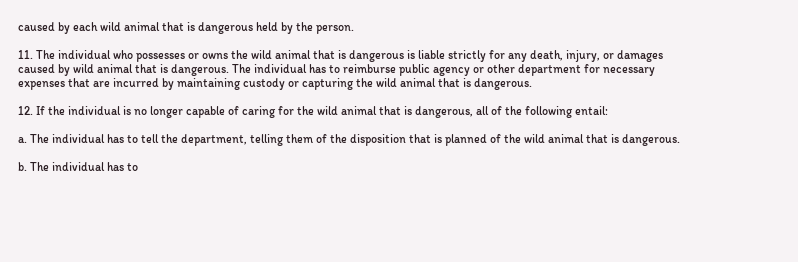caused by each wild animal that is dangerous held by the person.

11. The individual who possesses or owns the wild animal that is dangerous is liable strictly for any death, injury, or damages caused by wild animal that is dangerous. The individual has to reimburse public agency or other department for necessary expenses that are incurred by maintaining custody or capturing the wild animal that is dangerous.

12. If the individual is no longer capable of caring for the wild animal that is dangerous, all of the following entail:

a. The individual has to tell the department, telling them of the disposition that is planned of the wild animal that is dangerous.

b. The individual has to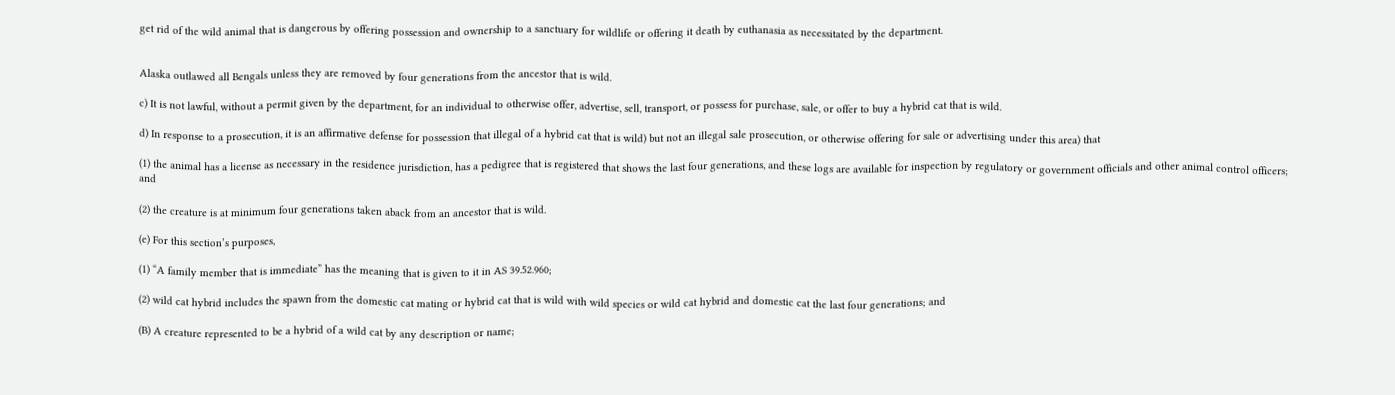get rid of the wild animal that is dangerous by offering possession and ownership to a sanctuary for wildlife or offering it death by euthanasia as necessitated by the department.


Alaska outlawed all Bengals unless they are removed by four generations from the ancestor that is wild.

c) It is not lawful, without a permit given by the department, for an individual to otherwise offer, advertise, sell, transport, or possess for purchase, sale, or offer to buy a hybrid cat that is wild.

d) In response to a prosecution, it is an affirmative defense for possession that illegal of a hybrid cat that is wild) but not an illegal sale prosecution, or otherwise offering for sale or advertising under this area) that

(1) the animal has a license as necessary in the residence jurisdiction, has a pedigree that is registered that shows the last four generations, and these logs are available for inspection by regulatory or government officials and other animal control officers; and

(2) the creature is at minimum four generations taken aback from an ancestor that is wild.

(e) For this section’s purposes,

(1) “A family member that is immediate” has the meaning that is given to it in AS 39.52.960;

(2) wild cat hybrid includes the spawn from the domestic cat mating or hybrid cat that is wild with wild species or wild cat hybrid and domestic cat the last four generations; and

(B) A creature represented to be a hybrid of a wild cat by any description or name;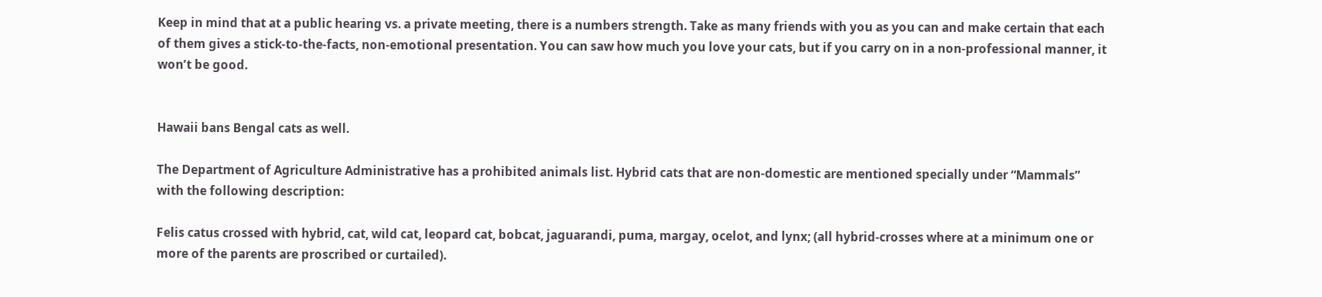Keep in mind that at a public hearing vs. a private meeting, there is a numbers strength. Take as many friends with you as you can and make certain that each of them gives a stick-to-the-facts, non-emotional presentation. You can saw how much you love your cats, but if you carry on in a non-professional manner, it won’t be good.


Hawaii bans Bengal cats as well.

The Department of Agriculture Administrative has a prohibited animals list. Hybrid cats that are non-domestic are mentioned specially under “Mammals” with the following description:

Felis catus crossed with hybrid, cat, wild cat, leopard cat, bobcat, jaguarandi, puma, margay, ocelot, and lynx; (all hybrid-crosses where at a minimum one or more of the parents are proscribed or curtailed).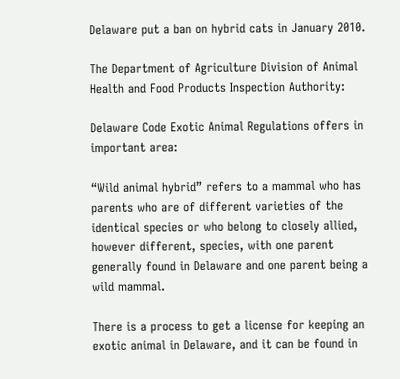Delaware put a ban on hybrid cats in January 2010.

The Department of Agriculture Division of Animal Health and Food Products Inspection Authority:

Delaware Code Exotic Animal Regulations offers in important area:

“Wild animal hybrid” refers to a mammal who has parents who are of different varieties of the identical species or who belong to closely allied, however different, species, with one parent generally found in Delaware and one parent being a wild mammal.

There is a process to get a license for keeping an exotic animal in Delaware, and it can be found in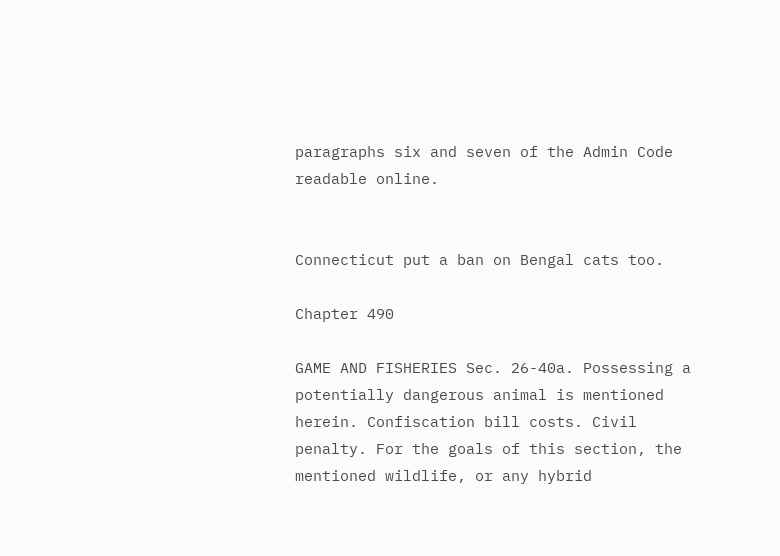paragraphs six and seven of the Admin Code readable online.


Connecticut put a ban on Bengal cats too.

Chapter 490

GAME AND FISHERIES Sec. 26-40a. Possessing a potentially dangerous animal is mentioned herein. Confiscation bill costs. Civil penalty. For the goals of this section, the mentioned wildlife, or any hybrid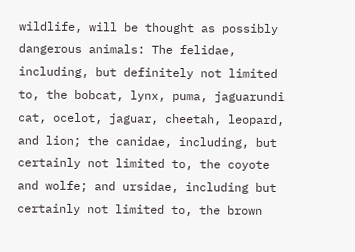wildlife, will be thought as possibly dangerous animals: The felidae, including, but definitely not limited to, the bobcat, lynx, puma, jaguarundi cat, ocelot, jaguar, cheetah, leopard, and lion; the canidae, including, but certainly not limited to, the coyote and wolfe; and ursidae, including but certainly not limited to, the brown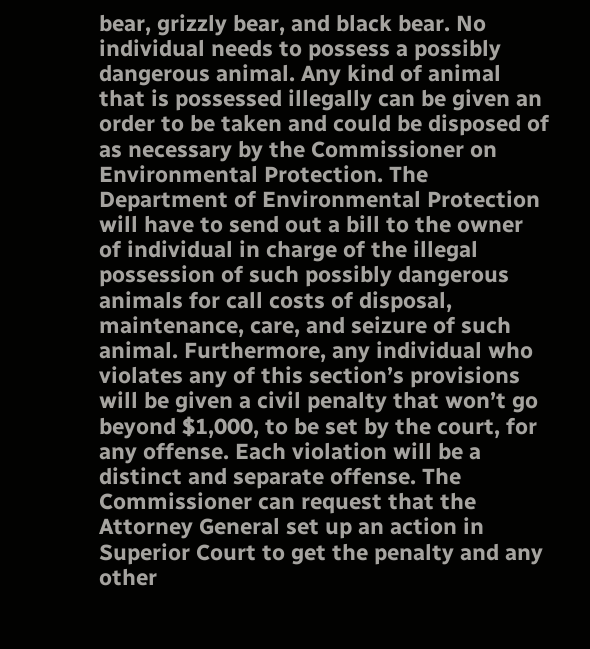bear, grizzly bear, and black bear. No individual needs to possess a possibly dangerous animal. Any kind of animal that is possessed illegally can be given an order to be taken and could be disposed of as necessary by the Commissioner on Environmental Protection. The Department of Environmental Protection will have to send out a bill to the owner of individual in charge of the illegal possession of such possibly dangerous animals for call costs of disposal, maintenance, care, and seizure of such animal. Furthermore, any individual who violates any of this section’s provisions will be given a civil penalty that won’t go beyond $1,000, to be set by the court, for any offense. Each violation will be a distinct and separate offense. The Commissioner can request that the Attorney General set up an action in Superior Court to get the penalty and any other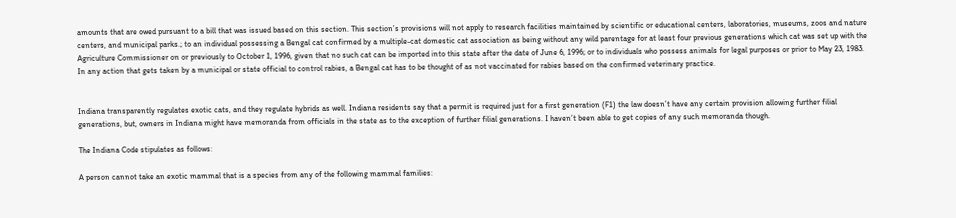amounts that are owed pursuant to a bill that was issued based on this section. This section’s provisions will not apply to research facilities maintained by scientific or educational centers, laboratories, museums, zoos and nature centers, and municipal parks.; to an individual possessing a Bengal cat confirmed by a multiple-cat domestic cat association as being without any wild parentage for at least four previous generations which cat was set up with the Agriculture Commissioner on or previously to October 1, 1996, given that no such cat can be imported into this state after the date of June 6, 1996; or to individuals who possess animals for legal purposes or prior to May 23, 1983. In any action that gets taken by a municipal or state official to control rabies, a Bengal cat has to be thought of as not vaccinated for rabies based on the confirmed veterinary practice.


Indiana transparently regulates exotic cats, and they regulate hybrids as well. Indiana residents say that a permit is required just for a first generation (F1) the law doesn’t have any certain provision allowing further filial generations, but, owners in Indiana might have memoranda from officials in the state as to the exception of further filial generations. I haven’t been able to get copies of any such memoranda though.

The Indiana Code stipulates as follows:

A person cannot take an exotic mammal that is a species from any of the following mammal families: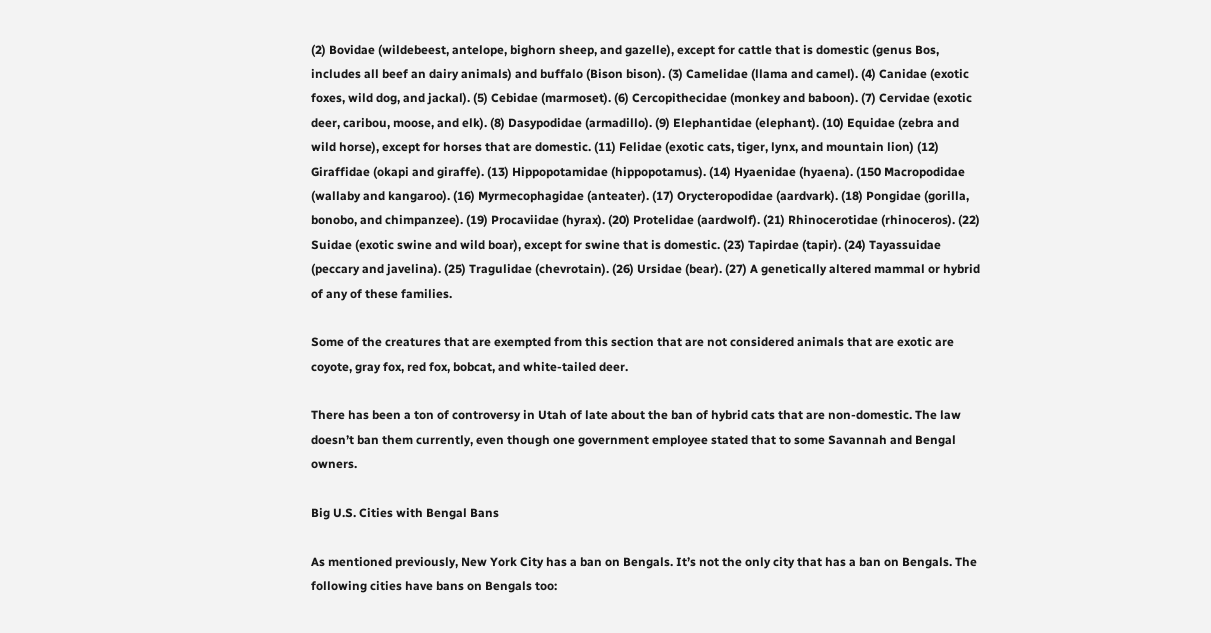(2) Bovidae (wildebeest, antelope, bighorn sheep, and gazelle), except for cattle that is domestic (genus Bos, includes all beef an dairy animals) and buffalo (Bison bison). (3) Camelidae (llama and camel). (4) Canidae (exotic foxes, wild dog, and jackal). (5) Cebidae (marmoset). (6) Cercopithecidae (monkey and baboon). (7) Cervidae (exotic deer, caribou, moose, and elk). (8) Dasypodidae (armadillo). (9) Elephantidae (elephant). (10) Equidae (zebra and wild horse), except for horses that are domestic. (11) Felidae (exotic cats, tiger, lynx, and mountain lion) (12) Giraffidae (okapi and giraffe). (13) Hippopotamidae (hippopotamus). (14) Hyaenidae (hyaena). (150 Macropodidae (wallaby and kangaroo). (16) Myrmecophagidae (anteater). (17) Orycteropodidae (aardvark). (18) Pongidae (gorilla, bonobo, and chimpanzee). (19) Procaviidae (hyrax). (20) Protelidae (aardwolf). (21) Rhinocerotidae (rhinoceros). (22) Suidae (exotic swine and wild boar), except for swine that is domestic. (23) Tapirdae (tapir). (24) Tayassuidae (peccary and javelina). (25) Tragulidae (chevrotain). (26) Ursidae (bear). (27) A genetically altered mammal or hybrid of any of these families.

Some of the creatures that are exempted from this section that are not considered animals that are exotic are coyote, gray fox, red fox, bobcat, and white-tailed deer.

There has been a ton of controversy in Utah of late about the ban of hybrid cats that are non-domestic. The law doesn’t ban them currently, even though one government employee stated that to some Savannah and Bengal owners.

Big U.S. Cities with Bengal Bans

As mentioned previously, New York City has a ban on Bengals. It’s not the only city that has a ban on Bengals. The following cities have bans on Bengals too: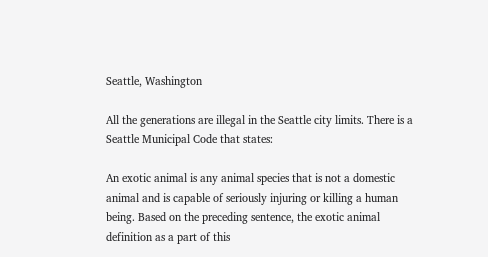Seattle, Washington

All the generations are illegal in the Seattle city limits. There is a Seattle Municipal Code that states:

An exotic animal is any animal species that is not a domestic animal and is capable of seriously injuring or killing a human being. Based on the preceding sentence, the exotic animal definition as a part of this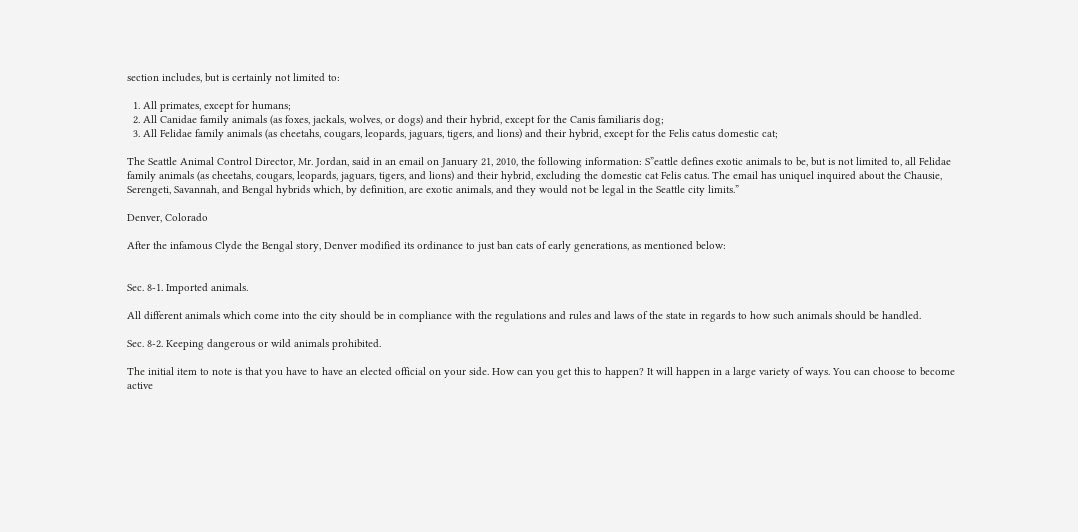section includes, but is certainly not limited to:

  1. All primates, except for humans;
  2. All Canidae family animals (as foxes, jackals, wolves, or dogs) and their hybrid, except for the Canis familiaris dog;
  3. All Felidae family animals (as cheetahs, cougars, leopards, jaguars, tigers, and lions) and their hybrid, except for the Felis catus domestic cat;

The Seattle Animal Control Director, Mr. Jordan, said in an email on January 21, 2010, the following information: S”eattle defines exotic animals to be, but is not limited to, all Felidae family animals (as cheetahs, cougars, leopards, jaguars, tigers, and lions) and their hybrid, excluding the domestic cat Felis catus. The email has uniquel inquired about the Chausie, Serengeti, Savannah, and Bengal hybrids which, by definition, are exotic animals, and they would not be legal in the Seattle city limits.”

Denver, Colorado

After the infamous Clyde the Bengal story, Denver modified its ordinance to just ban cats of early generations, as mentioned below:


Sec. 8-1. Imported animals.

All different animals which come into the city should be in compliance with the regulations and rules and laws of the state in regards to how such animals should be handled.

Sec. 8-2. Keeping dangerous or wild animals prohibited.

The initial item to note is that you have to have an elected official on your side. How can you get this to happen? It will happen in a large variety of ways. You can choose to become active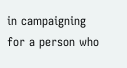in campaigning for a person who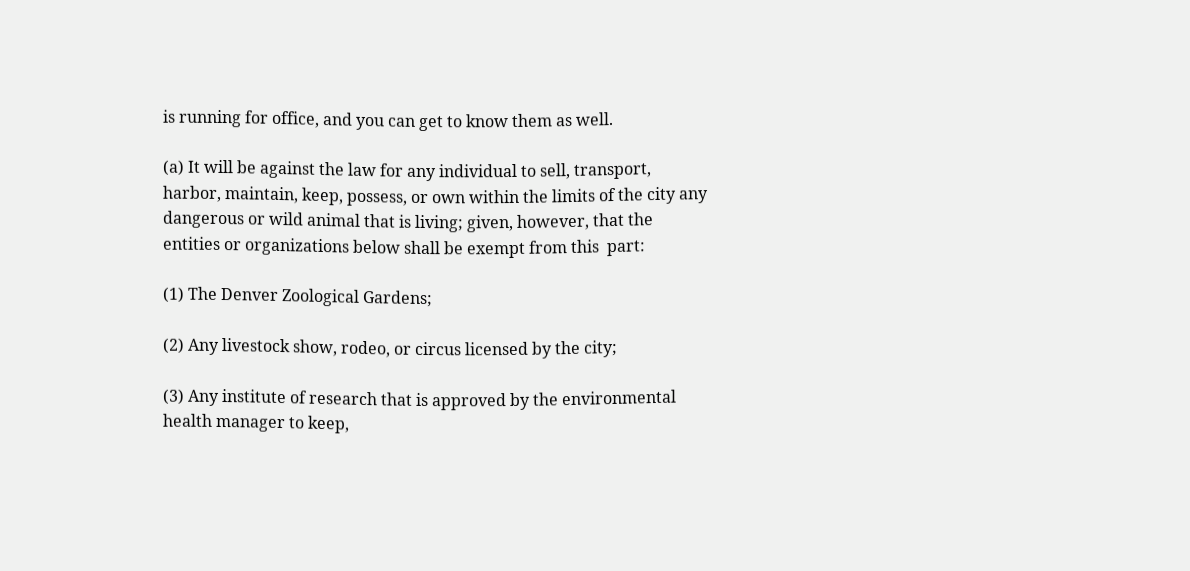is running for office, and you can get to know them as well.

(a) It will be against the law for any individual to sell, transport, harbor, maintain, keep, possess, or own within the limits of the city any dangerous or wild animal that is living; given, however, that the entities or organizations below shall be exempt from this  part:

(1) The Denver Zoological Gardens;

(2) Any livestock show, rodeo, or circus licensed by the city;

(3) Any institute of research that is approved by the environmental health manager to keep,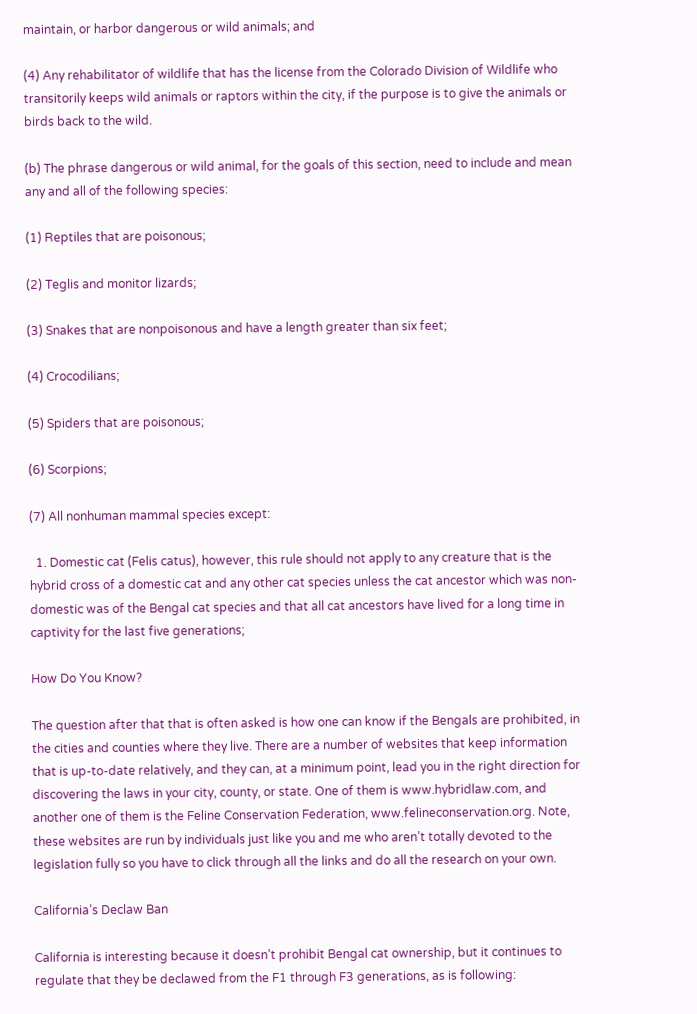maintain, or harbor dangerous or wild animals; and

(4) Any rehabilitator of wildlife that has the license from the Colorado Division of Wildlife who transitorily keeps wild animals or raptors within the city, if the purpose is to give the animals or birds back to the wild.

(b) The phrase dangerous or wild animal, for the goals of this section, need to include and mean any and all of the following species:

(1) Reptiles that are poisonous;

(2) Teglis and monitor lizards;

(3) Snakes that are nonpoisonous and have a length greater than six feet;

(4) Crocodilians;

(5) Spiders that are poisonous;

(6) Scorpions;

(7) All nonhuman mammal species except:

  1. Domestic cat (Felis catus), however, this rule should not apply to any creature that is the hybrid cross of a domestic cat and any other cat species unless the cat ancestor which was non-domestic was of the Bengal cat species and that all cat ancestors have lived for a long time in captivity for the last five generations;

How Do You Know?

The question after that that is often asked is how one can know if the Bengals are prohibited, in the cities and counties where they live. There are a number of websites that keep information that is up-to-date relatively, and they can, at a minimum point, lead you in the right direction for discovering the laws in your city, county, or state. One of them is www.hybridlaw.com, and another one of them is the Feline Conservation Federation, www.felineconservation.org. Note, these websites are run by individuals just like you and me who aren’t totally devoted to the legislation fully so you have to click through all the links and do all the research on your own.

California’s Declaw Ban

California is interesting because it doesn’t prohibit Bengal cat ownership, but it continues to regulate that they be declawed from the F1 through F3 generations, as is following: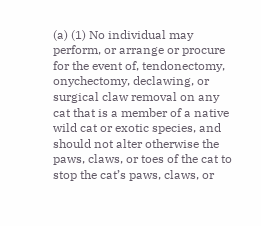(a) (1) No individual may perform, or arrange or procure for the event of, tendonectomy, onychectomy, declawing, or surgical claw removal on any cat that is a member of a native wild cat or exotic species, and should not alter otherwise the paws, claws, or toes of the cat to stop the cat’s paws, claws, or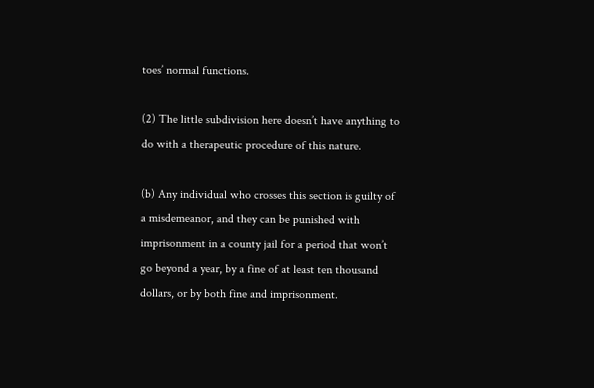toes’ normal functions.

(2) The little subdivision here doesn’t have anything to do with a therapeutic procedure of this nature.

(b) Any individual who crosses this section is guilty of a misdemeanor, and they can be punished with imprisonment in a county jail for a period that won’t go beyond a year, by a fine of at least ten thousand dollars, or by both fine and imprisonment.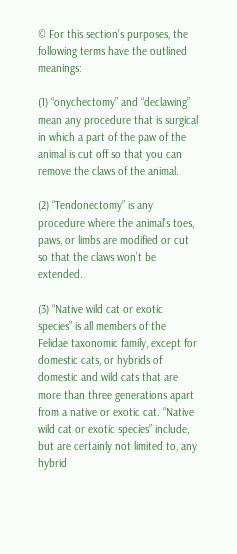© For this section’s purposes, the following terms have the outlined meanings:

(1) “onychectomy” and “declawing” mean any procedure that is surgical in which a part of the paw of the animal is cut off so that you can remove the claws of the animal.

(2) “Tendonectomy” is any procedure where the animal’s toes, paws, or limbs are modified or cut so that the claws won’t be extended.

(3) “Native wild cat or exotic species” is all members of the Felidae taxonomic family, except for domestic cats, or hybrids of domestic and wild cats that are more than three generations apart from a native or exotic cat. “Native wild cat or exotic species” include, but are certainly not limited to, any hybrid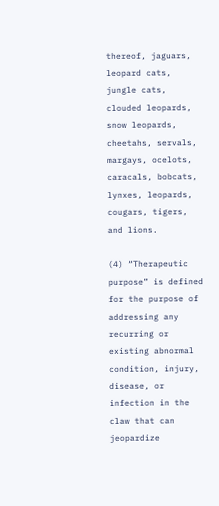thereof, jaguars, leopard cats, jungle cats, clouded leopards, snow leopards, cheetahs, servals, margays, ocelots, caracals, bobcats, lynxes, leopards, cougars, tigers, and lions.

(4) “Therapeutic purpose” is defined for the purpose of addressing any recurring or existing abnormal condition, injury, disease, or infection in the claw that can jeopardize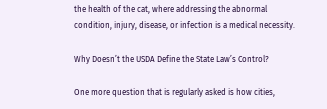the health of the cat, where addressing the abnormal condition, injury, disease, or infection is a medical necessity.

Why Doesn’t the USDA Define the State Law’s Control?

One more question that is regularly asked is how cities,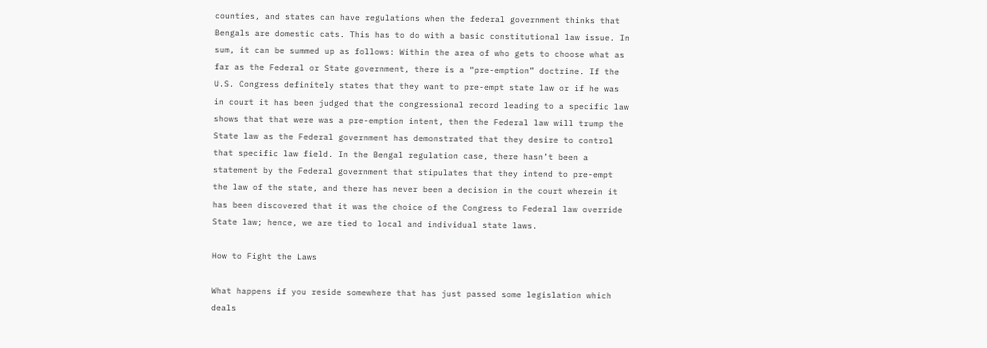counties, and states can have regulations when the federal government thinks that Bengals are domestic cats. This has to do with a basic constitutional law issue. In sum, it can be summed up as follows: Within the area of who gets to choose what as far as the Federal or State government, there is a “pre-emption” doctrine. If the U.S. Congress definitely states that they want to pre-empt state law or if he was in court it has been judged that the congressional record leading to a specific law shows that that were was a pre-emption intent, then the Federal law will trump the State law as the Federal government has demonstrated that they desire to control that specific law field. In the Bengal regulation case, there hasn’t been a statement by the Federal government that stipulates that they intend to pre-empt the law of the state, and there has never been a decision in the court wherein it has been discovered that it was the choice of the Congress to Federal law override State law; hence, we are tied to local and individual state laws.

How to Fight the Laws

What happens if you reside somewhere that has just passed some legislation which deals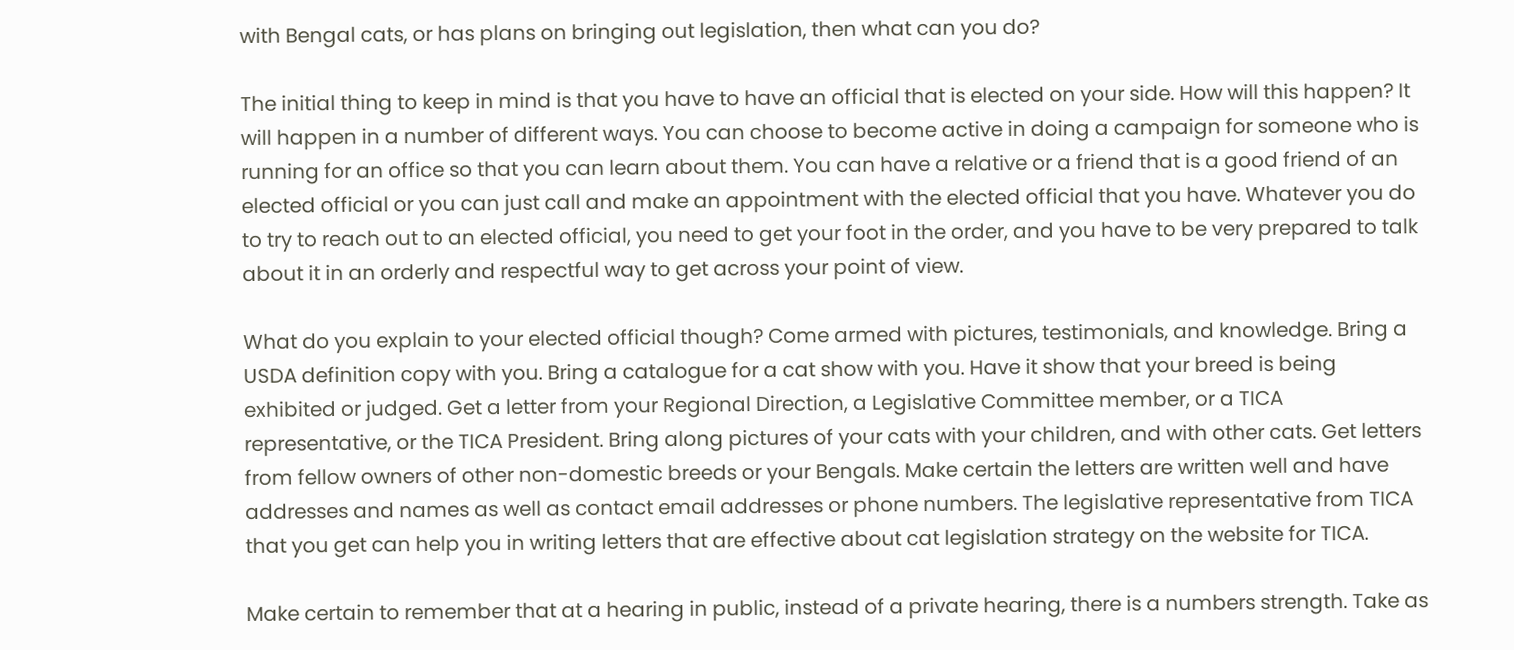with Bengal cats, or has plans on bringing out legislation, then what can you do?

The initial thing to keep in mind is that you have to have an official that is elected on your side. How will this happen? It will happen in a number of different ways. You can choose to become active in doing a campaign for someone who is running for an office so that you can learn about them. You can have a relative or a friend that is a good friend of an elected official or you can just call and make an appointment with the elected official that you have. Whatever you do to try to reach out to an elected official, you need to get your foot in the order, and you have to be very prepared to talk about it in an orderly and respectful way to get across your point of view.

What do you explain to your elected official though? Come armed with pictures, testimonials, and knowledge. Bring a USDA definition copy with you. Bring a catalogue for a cat show with you. Have it show that your breed is being exhibited or judged. Get a letter from your Regional Direction, a Legislative Committee member, or a TICA representative, or the TICA President. Bring along pictures of your cats with your children, and with other cats. Get letters from fellow owners of other non-domestic breeds or your Bengals. Make certain the letters are written well and have addresses and names as well as contact email addresses or phone numbers. The legislative representative from TICA that you get can help you in writing letters that are effective about cat legislation strategy on the website for TICA.

Make certain to remember that at a hearing in public, instead of a private hearing, there is a numbers strength. Take as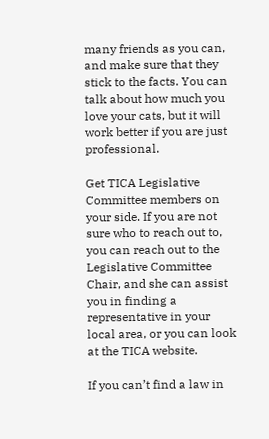many friends as you can, and make sure that they stick to the facts. You can talk about how much you love your cats, but it will work better if you are just professional.

Get TICA Legislative Committee members on your side. If you are not sure who to reach out to, you can reach out to the Legislative Committee Chair, and she can assist you in finding a representative in your local area, or you can look at the TICA website.

If you can’t find a law in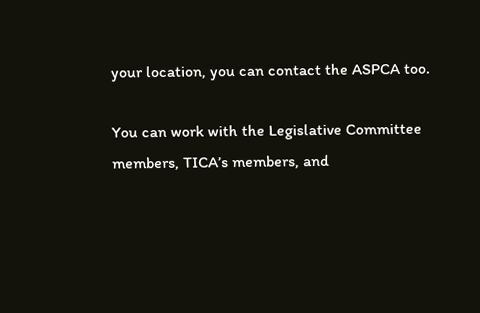your location, you can contact the ASPCA too.

You can work with the Legislative Committee members, TICA’s members, and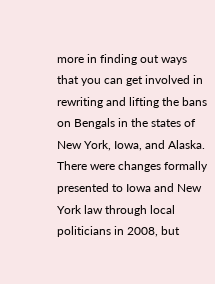more in finding out ways that you can get involved in rewriting and lifting the bans on Bengals in the states of New York, Iowa, and Alaska. There were changes formally presented to Iowa and New York law through local politicians in 2008, but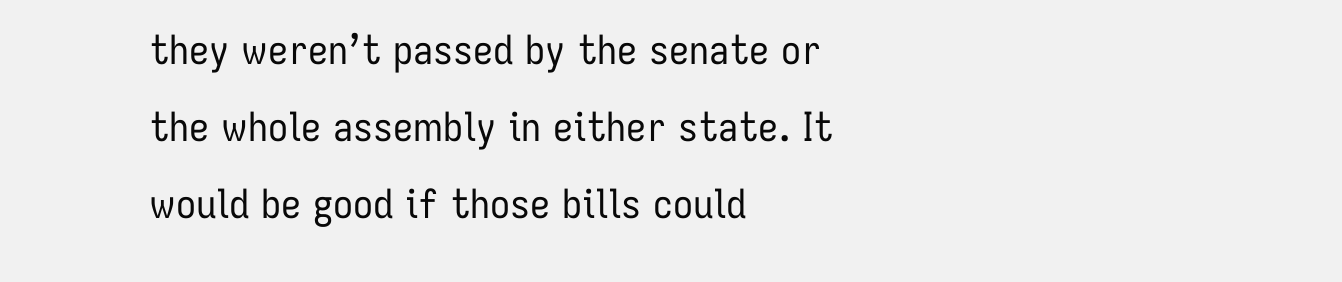they weren’t passed by the senate or the whole assembly in either state. It would be good if those bills could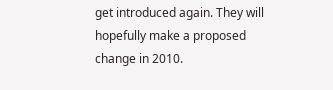get introduced again. They will hopefully make a proposed change in 2010.